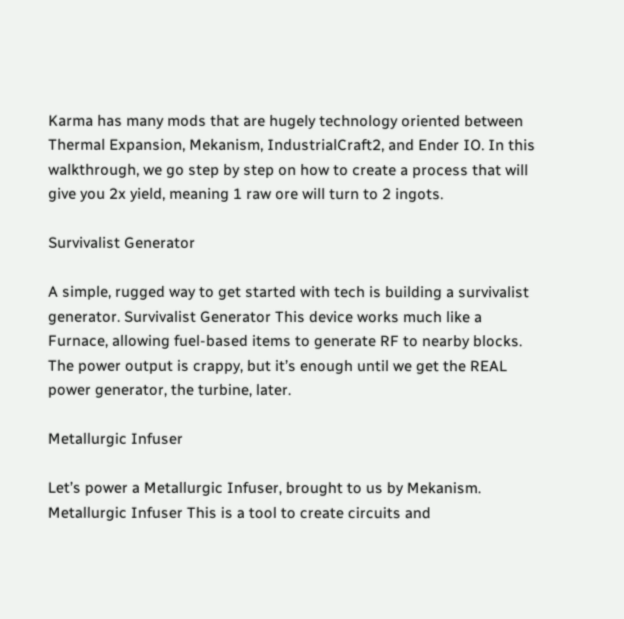Karma has many mods that are hugely technology oriented between Thermal Expansion, Mekanism, IndustrialCraft2, and Ender IO. In this walkthrough, we go step by step on how to create a process that will give you 2x yield, meaning 1 raw ore will turn to 2 ingots.

Survivalist Generator

A simple, rugged way to get started with tech is building a survivalist generator. Survivalist Generator This device works much like a Furnace, allowing fuel-based items to generate RF to nearby blocks. The power output is crappy, but it’s enough until we get the REAL power generator, the turbine, later.

Metallurgic Infuser

Let’s power a Metallurgic Infuser, brought to us by Mekanism. Metallurgic Infuser This is a tool to create circuits and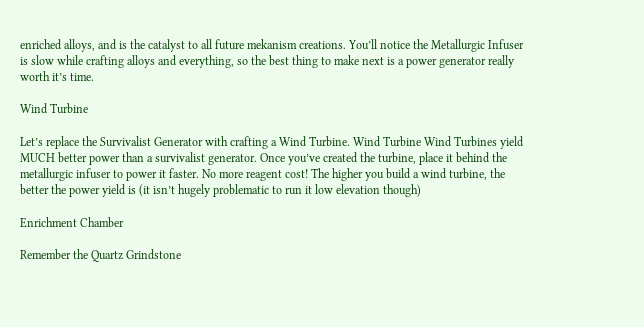enriched alloys, and is the catalyst to all future mekanism creations. You’ll notice the Metallurgic Infuser is slow while crafting alloys and everything, so the best thing to make next is a power generator really worth it’s time.

Wind Turbine

Let’s replace the Survivalist Generator with crafting a Wind Turbine. Wind Turbine Wind Turbines yield MUCH better power than a survivalist generator. Once you’ve created the turbine, place it behind the metallurgic infuser to power it faster. No more reagent cost! The higher you build a wind turbine, the better the power yield is (it isn’t hugely problematic to run it low elevation though)

Enrichment Chamber

Remember the Quartz Grindstone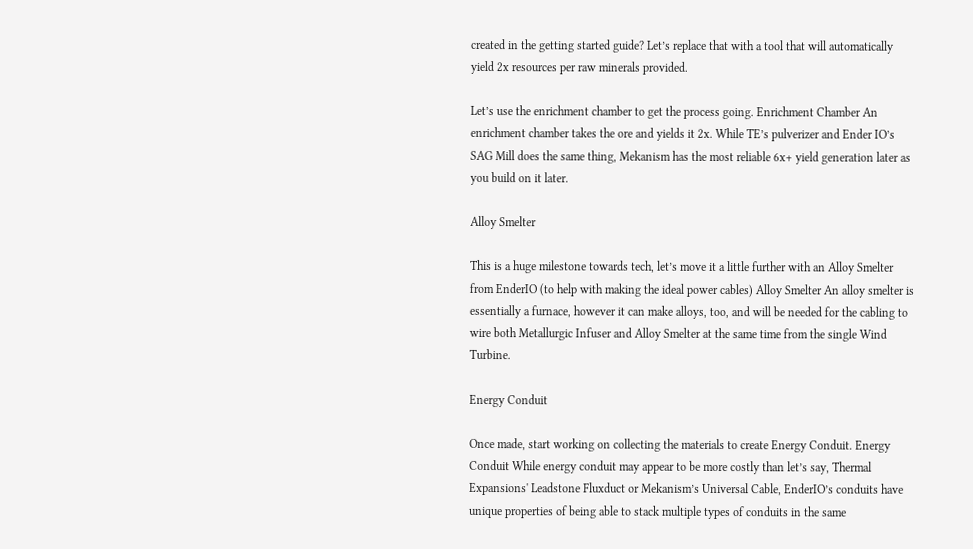created in the getting started guide? Let’s replace that with a tool that will automatically yield 2x resources per raw minerals provided.

Let’s use the enrichment chamber to get the process going. Enrichment Chamber An enrichment chamber takes the ore and yields it 2x. While TE’s pulverizer and Ender IO’s SAG Mill does the same thing, Mekanism has the most reliable 6x+ yield generation later as you build on it later.

Alloy Smelter

This is a huge milestone towards tech, let’s move it a little further with an Alloy Smelter from EnderIO (to help with making the ideal power cables) Alloy Smelter An alloy smelter is essentially a furnace, however it can make alloys, too, and will be needed for the cabling to wire both Metallurgic Infuser and Alloy Smelter at the same time from the single Wind Turbine.

Energy Conduit

Once made, start working on collecting the materials to create Energy Conduit. Energy Conduit While energy conduit may appear to be more costly than let’s say, Thermal Expansions' Leadstone Fluxduct or Mekanism’s Universal Cable, EnderIO’s conduits have unique properties of being able to stack multiple types of conduits in the same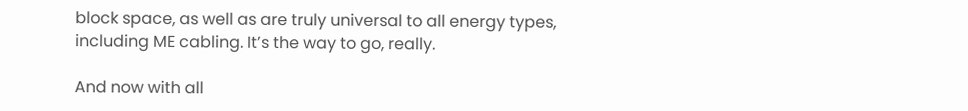block space, as well as are truly universal to all energy types, including ME cabling. It’s the way to go, really.

And now with all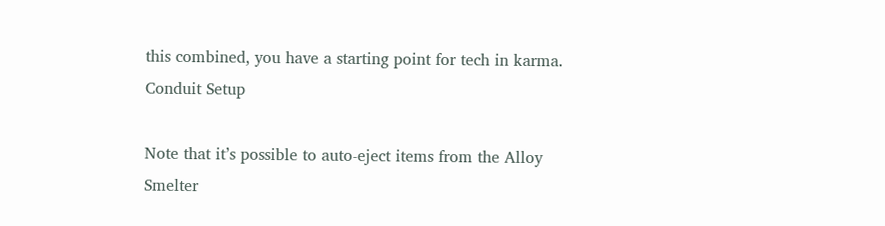this combined, you have a starting point for tech in karma. Conduit Setup

Note that it’s possible to auto-eject items from the Alloy Smelter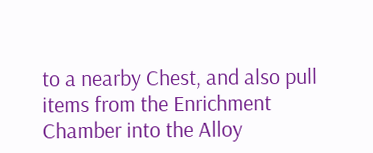to a nearby Chest, and also pull items from the Enrichment Chamber into the Alloy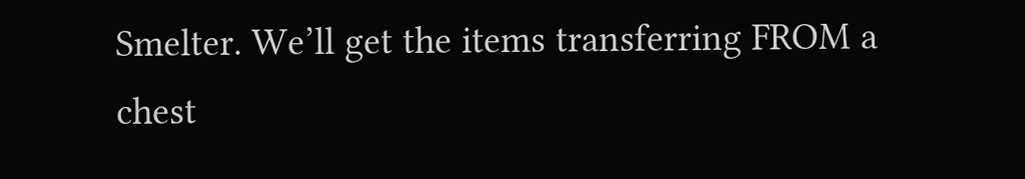Smelter. We’ll get the items transferring FROM a chest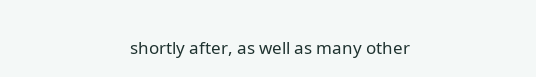shortly after, as well as many other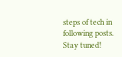steps of tech in following posts. Stay tuned!